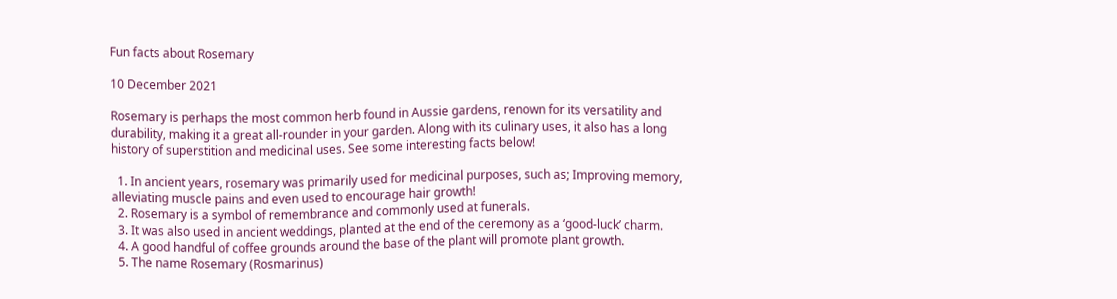Fun facts about Rosemary

10 December 2021

Rosemary is perhaps the most common herb found in Aussie gardens, renown for its versatility and durability, making it a great all-rounder in your garden. Along with its culinary uses, it also has a long history of superstition and medicinal uses. See some interesting facts below!

  1. In ancient years, rosemary was primarily used for medicinal purposes, such as; Improving memory, alleviating muscle pains and even used to encourage hair growth!
  2. Rosemary is a symbol of remembrance and commonly used at funerals.
  3. It was also used in ancient weddings, planted at the end of the ceremony as a ‘good-luck’ charm.
  4. A good handful of coffee grounds around the base of the plant will promote plant growth.
  5. The name Rosemary (Rosmarinus)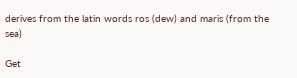derives from the latin words ros (dew) and maris (from the sea)

Get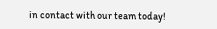in contact with our team today!